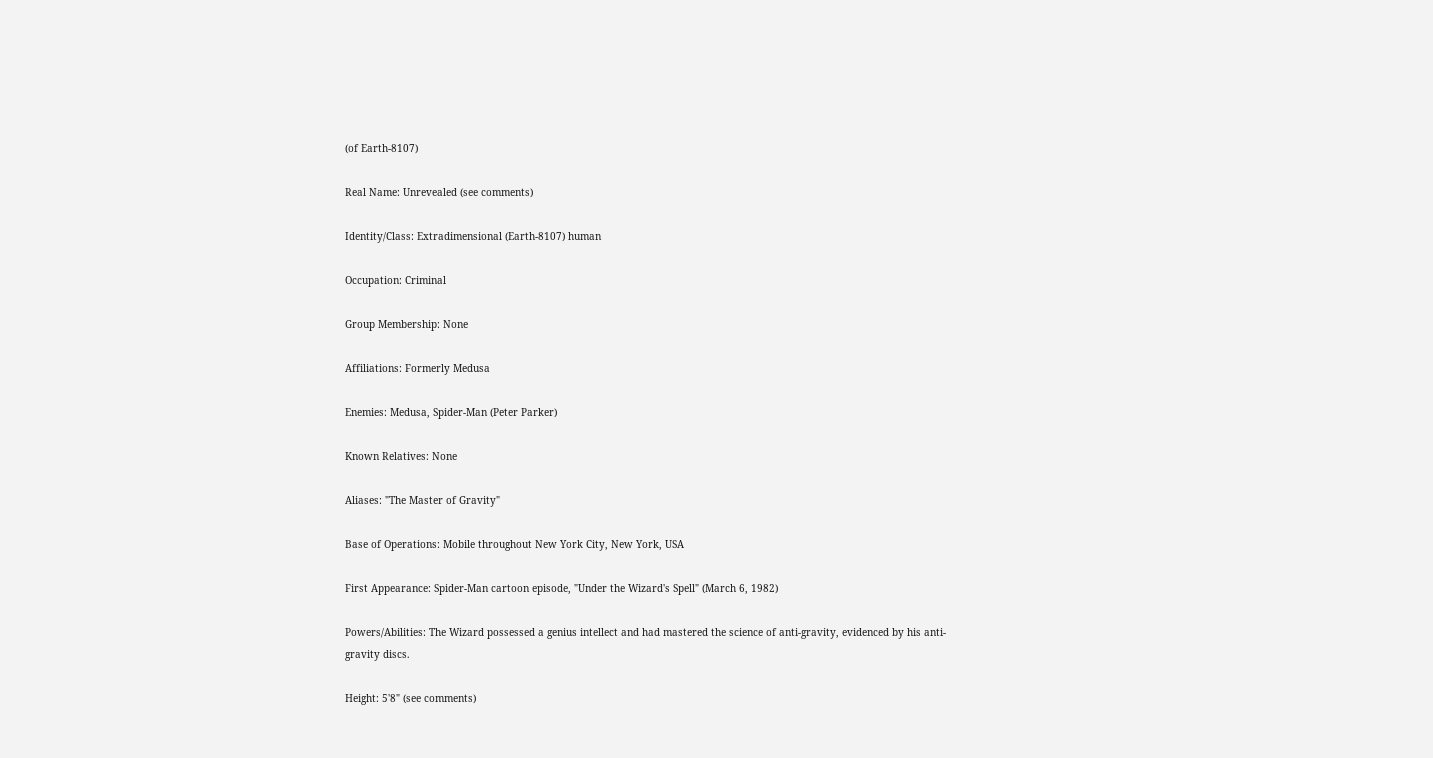(of Earth-8107)

Real Name: Unrevealed (see comments)

Identity/Class: Extradimensional (Earth-8107) human

Occupation: Criminal

Group Membership: None

Affiliations: Formerly Medusa

Enemies: Medusa, Spider-Man (Peter Parker)

Known Relatives: None

Aliases: "The Master of Gravity"

Base of Operations: Mobile throughout New York City, New York, USA

First Appearance: Spider-Man cartoon episode, "Under the Wizard's Spell" (March 6, 1982)

Powers/Abilities: The Wizard possessed a genius intellect and had mastered the science of anti-gravity, evidenced by his anti-gravity discs.

Height: 5'8" (see comments)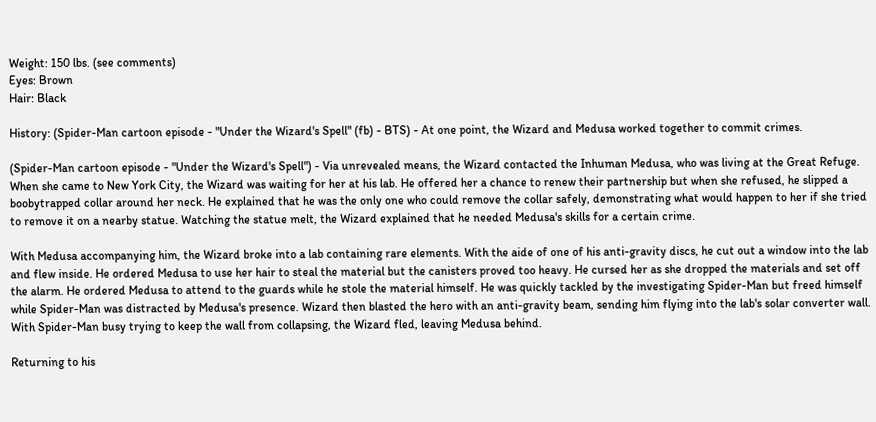Weight: 150 lbs. (see comments)
Eyes: Brown
Hair: Black

History: (Spider-Man cartoon episode - "Under the Wizard's Spell" (fb) - BTS) - At one point, the Wizard and Medusa worked together to commit crimes.

(Spider-Man cartoon episode - "Under the Wizard's Spell") - Via unrevealed means, the Wizard contacted the Inhuman Medusa, who was living at the Great Refuge. When she came to New York City, the Wizard was waiting for her at his lab. He offered her a chance to renew their partnership but when she refused, he slipped a boobytrapped collar around her neck. He explained that he was the only one who could remove the collar safely, demonstrating what would happen to her if she tried to remove it on a nearby statue. Watching the statue melt, the Wizard explained that he needed Medusa's skills for a certain crime.

With Medusa accompanying him, the Wizard broke into a lab containing rare elements. With the aide of one of his anti-gravity discs, he cut out a window into the lab and flew inside. He ordered Medusa to use her hair to steal the material but the canisters proved too heavy. He cursed her as she dropped the materials and set off the alarm. He ordered Medusa to attend to the guards while he stole the material himself. He was quickly tackled by the investigating Spider-Man but freed himself while Spider-Man was distracted by Medusa's presence. Wizard then blasted the hero with an anti-gravity beam, sending him flying into the lab's solar converter wall. With Spider-Man busy trying to keep the wall from collapsing, the Wizard fled, leaving Medusa behind.

Returning to his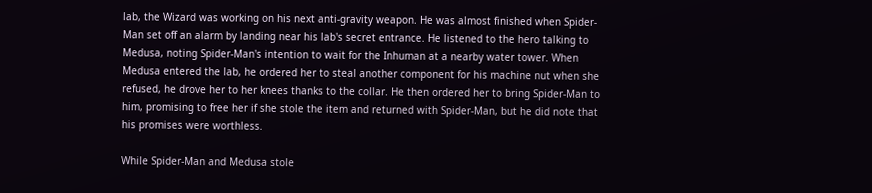lab, the Wizard was working on his next anti-gravity weapon. He was almost finished when Spider-Man set off an alarm by landing near his lab's secret entrance. He listened to the hero talking to Medusa, noting Spider-Man's intention to wait for the Inhuman at a nearby water tower. When Medusa entered the lab, he ordered her to steal another component for his machine nut when she refused, he drove her to her knees thanks to the collar. He then ordered her to bring Spider-Man to him, promising to free her if she stole the item and returned with Spider-Man, but he did note that his promises were worthless.

While Spider-Man and Medusa stole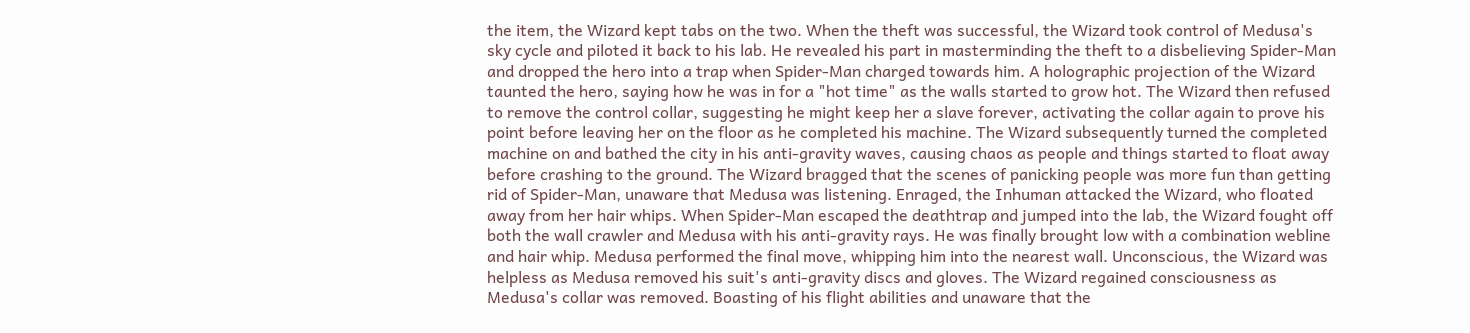the item, the Wizard kept tabs on the two. When the theft was successful, the Wizard took control of Medusa's sky cycle and piloted it back to his lab. He revealed his part in masterminding the theft to a disbelieving Spider-Man and dropped the hero into a trap when Spider-Man charged towards him. A holographic projection of the Wizard taunted the hero, saying how he was in for a "hot time" as the walls started to grow hot. The Wizard then refused to remove the control collar, suggesting he might keep her a slave forever, activating the collar again to prove his point before leaving her on the floor as he completed his machine. The Wizard subsequently turned the completed machine on and bathed the city in his anti-gravity waves, causing chaos as people and things started to float away before crashing to the ground. The Wizard bragged that the scenes of panicking people was more fun than getting rid of Spider-Man, unaware that Medusa was listening. Enraged, the Inhuman attacked the Wizard, who floated away from her hair whips. When Spider-Man escaped the deathtrap and jumped into the lab, the Wizard fought off both the wall crawler and Medusa with his anti-gravity rays. He was finally brought low with a combination webline and hair whip. Medusa performed the final move, whipping him into the nearest wall. Unconscious, the Wizard was helpless as Medusa removed his suit's anti-gravity discs and gloves. The Wizard regained consciousness as Medusa's collar was removed. Boasting of his flight abilities and unaware that the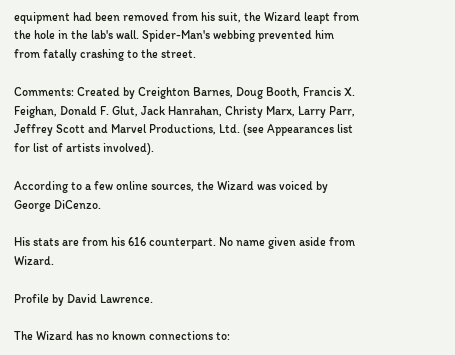equipment had been removed from his suit, the Wizard leapt from the hole in the lab's wall. Spider-Man's webbing prevented him from fatally crashing to the street.

Comments: Created by Creighton Barnes, Doug Booth, Francis X. Feighan, Donald F. Glut, Jack Hanrahan, Christy Marx, Larry Parr, Jeffrey Scott and Marvel Productions, Ltd. (see Appearances list for list of artists involved).

According to a few online sources, the Wizard was voiced by George DiCenzo.

His stats are from his 616 counterpart. No name given aside from Wizard.

Profile by David Lawrence.

The Wizard has no known connections to: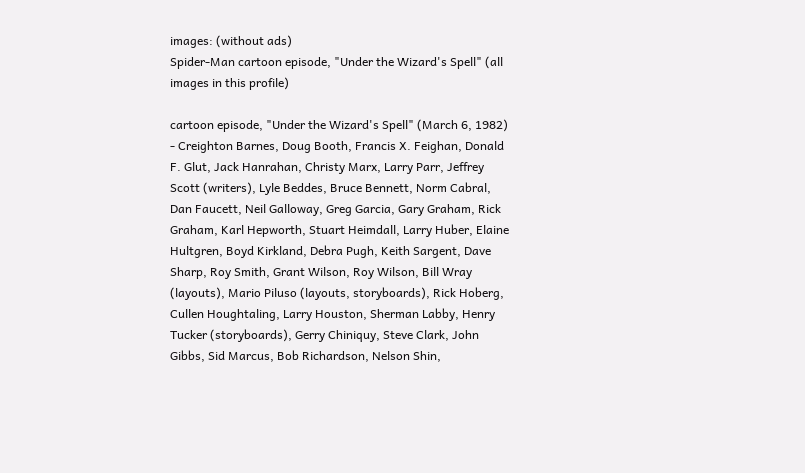images: (without ads)
Spider-Man cartoon episode, "Under the Wizard's Spell" (all images in this profile)

cartoon episode, "Under the Wizard's Spell" (March 6, 1982) - Creighton Barnes, Doug Booth, Francis X. Feighan, Donald F. Glut, Jack Hanrahan, Christy Marx, Larry Parr, Jeffrey Scott (writers), Lyle Beddes, Bruce Bennett, Norm Cabral, Dan Faucett, Neil Galloway, Greg Garcia, Gary Graham, Rick Graham, Karl Hepworth, Stuart Heimdall, Larry Huber, Elaine Hultgren, Boyd Kirkland, Debra Pugh, Keith Sargent, Dave Sharp, Roy Smith, Grant Wilson, Roy Wilson, Bill Wray (layouts), Mario Piluso (layouts, storyboards), Rick Hoberg, Cullen Houghtaling, Larry Houston, Sherman Labby, Henry Tucker (storyboards), Gerry Chiniquy, Steve Clark, John Gibbs, Sid Marcus, Bob Richardson, Nelson Shin,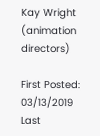Kay Wright (animation directors)

First Posted: 03/13/2019
Last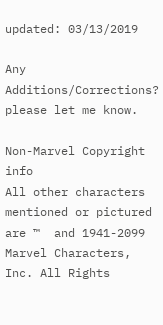updated: 03/13/2019

Any Additions/Corrections? please let me know.

Non-Marvel Copyright info
All other characters mentioned or pictured are ™  and 1941-2099 Marvel Characters, Inc. All Rights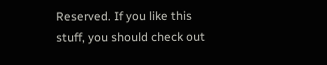Reserved. If you like this stuff, you should check out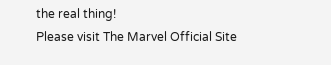the real thing!
Please visit The Marvel Official Site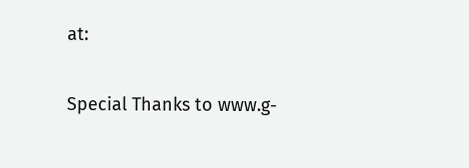at:

Special Thanks to www.g-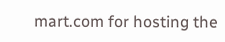mart.com for hosting the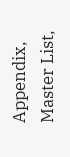Appendix, Master List,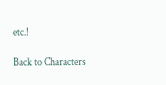etc.!

Back to Characters